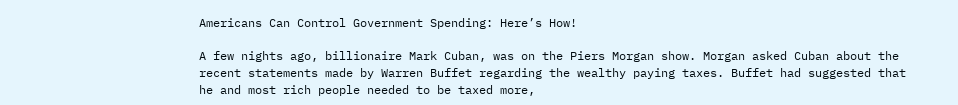Americans Can Control Government Spending: Here’s How!

A few nights ago, billionaire Mark Cuban, was on the Piers Morgan show. Morgan asked Cuban about the recent statements made by Warren Buffet regarding the wealthy paying taxes. Buffet had suggested that he and most rich people needed to be taxed more,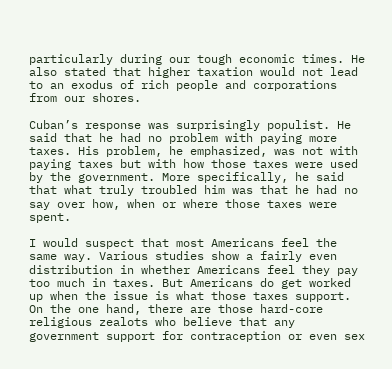particularly during our tough economic times. He also stated that higher taxation would not lead to an exodus of rich people and corporations from our shores.

Cuban’s response was surprisingly populist. He said that he had no problem with paying more taxes. His problem, he emphasized, was not with paying taxes but with how those taxes were used by the government. More specifically, he said that what truly troubled him was that he had no say over how, when or where those taxes were spent.

I would suspect that most Americans feel the same way. Various studies show a fairly even distribution in whether Americans feel they pay too much in taxes. But Americans do get worked up when the issue is what those taxes support. On the one hand, there are those hard-core religious zealots who believe that any government support for contraception or even sex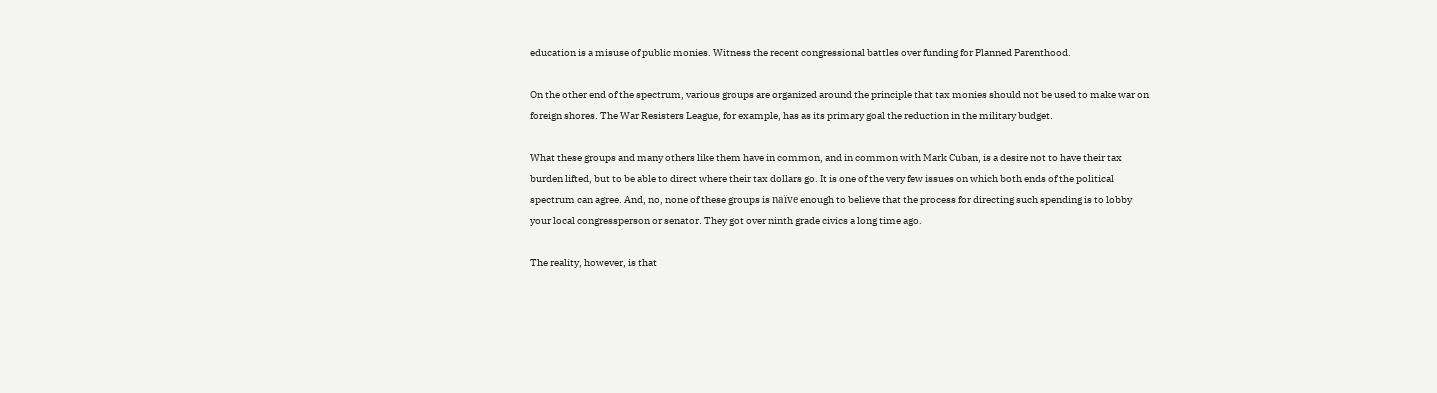education is a misuse of public monies. Witness the recent congressional battles over funding for Planned Parenthood.

On the other end of the spectrum, various groups are organized around the principle that tax monies should not be used to make war on foreign shores. The War Resisters League, for example, has as its primary goal the reduction in the military budget.

What these groups and many others like them have in common, and in common with Mark Cuban, is a desire not to have their tax burden lifted, but to be able to direct where their tax dollars go. It is one of the very few issues on which both ends of the political spectrum can agree. And, no, none of these groups is naïve enough to believe that the process for directing such spending is to lobby your local congressperson or senator. They got over ninth grade civics a long time ago.

The reality, however, is that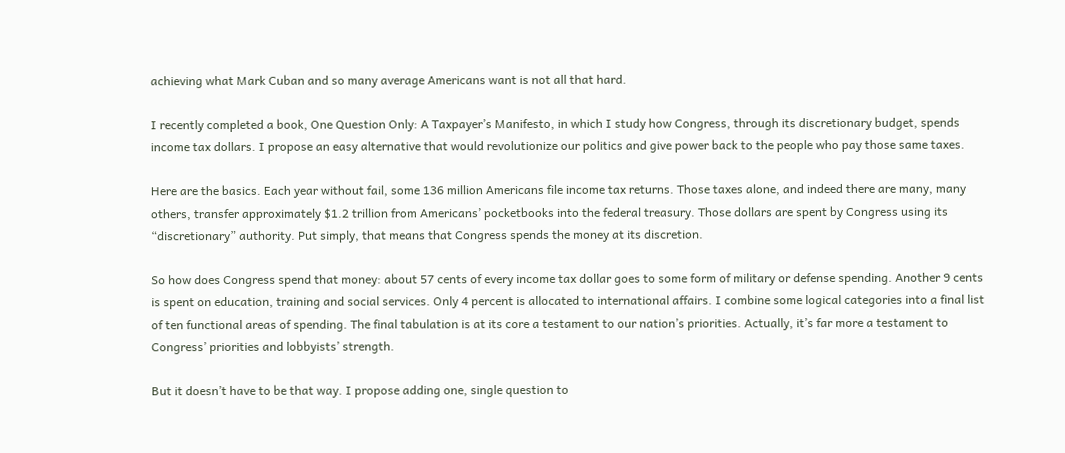achieving what Mark Cuban and so many average Americans want is not all that hard.

I recently completed a book, One Question Only: A Taxpayer’s Manifesto, in which I study how Congress, through its discretionary budget, spends income tax dollars. I propose an easy alternative that would revolutionize our politics and give power back to the people who pay those same taxes.

Here are the basics. Each year without fail, some 136 million Americans file income tax returns. Those taxes alone, and indeed there are many, many others, transfer approximately $1.2 trillion from Americans’ pocketbooks into the federal treasury. Those dollars are spent by Congress using its “discretionary” authority. Put simply, that means that Congress spends the money at its discretion.

So how does Congress spend that money: about 57 cents of every income tax dollar goes to some form of military or defense spending. Another 9 cents is spent on education, training and social services. Only 4 percent is allocated to international affairs. I combine some logical categories into a final list of ten functional areas of spending. The final tabulation is at its core a testament to our nation’s priorities. Actually, it’s far more a testament to Congress’ priorities and lobbyists’ strength.

But it doesn’t have to be that way. I propose adding one, single question to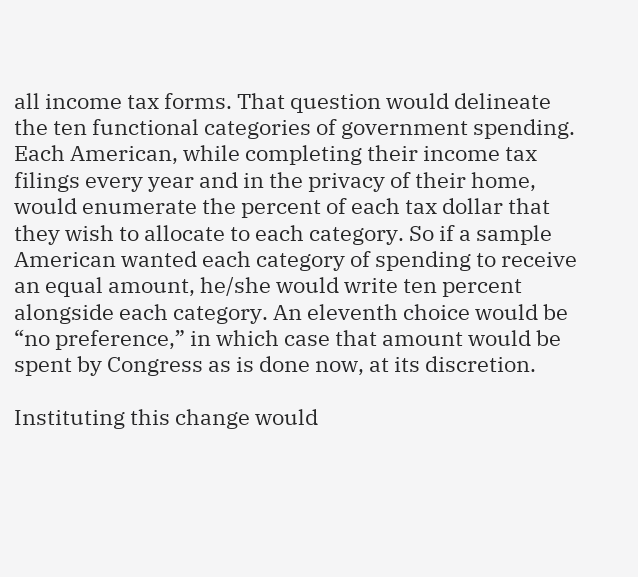all income tax forms. That question would delineate the ten functional categories of government spending. Each American, while completing their income tax filings every year and in the privacy of their home, would enumerate the percent of each tax dollar that they wish to allocate to each category. So if a sample American wanted each category of spending to receive an equal amount, he/she would write ten percent alongside each category. An eleventh choice would be “no preference,” in which case that amount would be spent by Congress as is done now, at its discretion.

Instituting this change would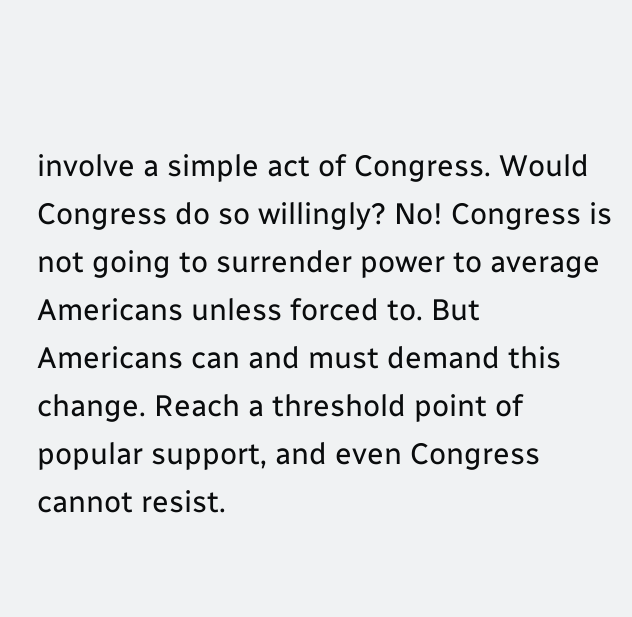involve a simple act of Congress. Would Congress do so willingly? No! Congress is not going to surrender power to average Americans unless forced to. But Americans can and must demand this change. Reach a threshold point of popular support, and even Congress cannot resist.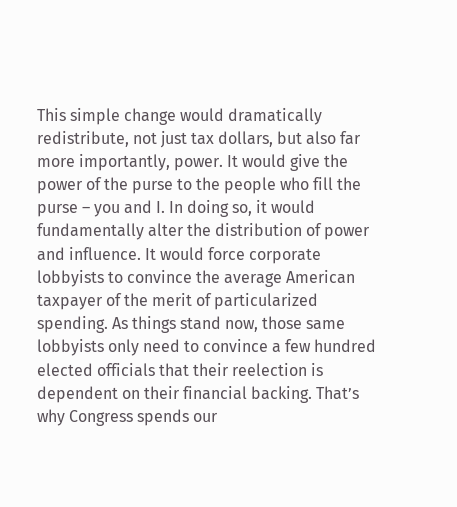This simple change would dramatically redistribute, not just tax dollars, but also far more importantly, power. It would give the power of the purse to the people who fill the purse – you and I. In doing so, it would fundamentally alter the distribution of power and influence. It would force corporate lobbyists to convince the average American taxpayer of the merit of particularized spending. As things stand now, those same lobbyists only need to convince a few hundred elected officials that their reelection is dependent on their financial backing. That’s why Congress spends our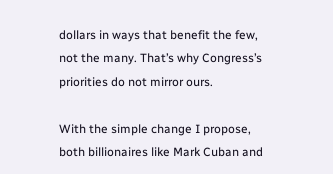dollars in ways that benefit the few, not the many. That’s why Congress’s priorities do not mirror ours.

With the simple change I propose, both billionaires like Mark Cuban and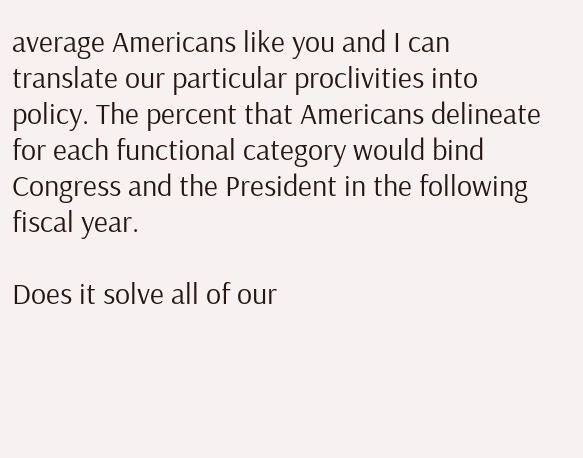average Americans like you and I can translate our particular proclivities into policy. The percent that Americans delineate for each functional category would bind Congress and the President in the following fiscal year.

Does it solve all of our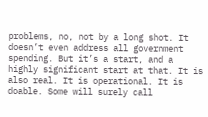problems, no, not by a long shot. It doesn’t even address all government spending. But it’s a start, and a highly significant start at that. It is also real. It is operational. It is doable. Some will surely call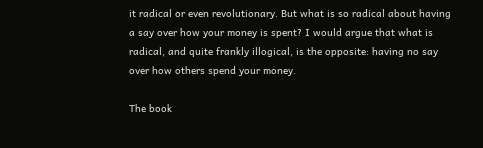it radical or even revolutionary. But what is so radical about having a say over how your money is spent? I would argue that what is radical, and quite frankly illogical, is the opposite: having no say over how others spend your money.

The book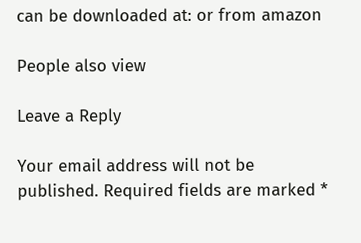can be downloaded at: or from amazon

People also view

Leave a Reply

Your email address will not be published. Required fields are marked *